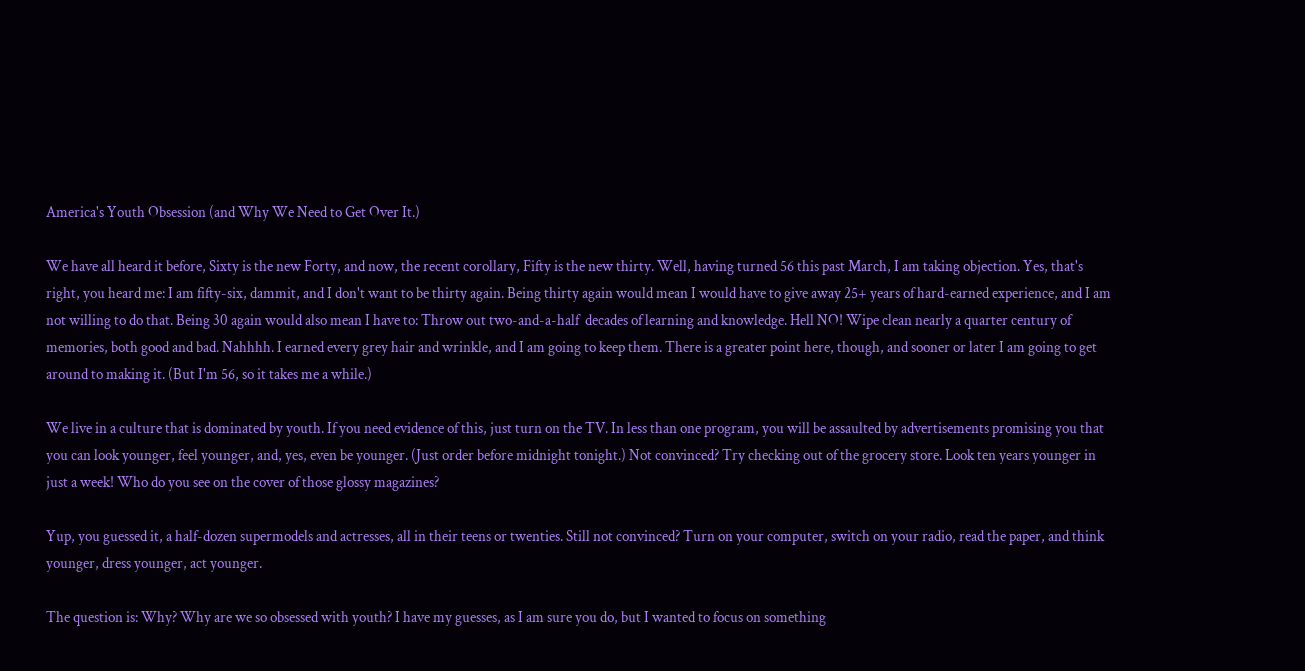America's Youth Obsession (and Why We Need to Get Over It.)

We have all heard it before, Sixty is the new Forty, and now, the recent corollary, Fifty is the new thirty. Well, having turned 56 this past March, I am taking objection. Yes, that's right, you heard me: I am fifty-six, dammit, and I don't want to be thirty again. Being thirty again would mean I would have to give away 25+ years of hard-earned experience, and I am not willing to do that. Being 30 again would also mean I have to: Throw out two-and-a-half  decades of learning and knowledge. Hell NO! Wipe clean nearly a quarter century of memories, both good and bad. Nahhhh. I earned every grey hair and wrinkle, and I am going to keep them. There is a greater point here, though, and sooner or later I am going to get around to making it. (But I'm 56, so it takes me a while.)

We live in a culture that is dominated by youth. If you need evidence of this, just turn on the TV. In less than one program, you will be assaulted by advertisements promising you that you can look younger, feel younger, and, yes, even be younger. (Just order before midnight tonight.) Not convinced? Try checking out of the grocery store. Look ten years younger in just a week! Who do you see on the cover of those glossy magazines?

Yup, you guessed it, a half-dozen supermodels and actresses, all in their teens or twenties. Still not convinced? Turn on your computer, switch on your radio, read the paper, and think younger, dress younger, act younger.

The question is: Why? Why are we so obsessed with youth? I have my guesses, as I am sure you do, but I wanted to focus on something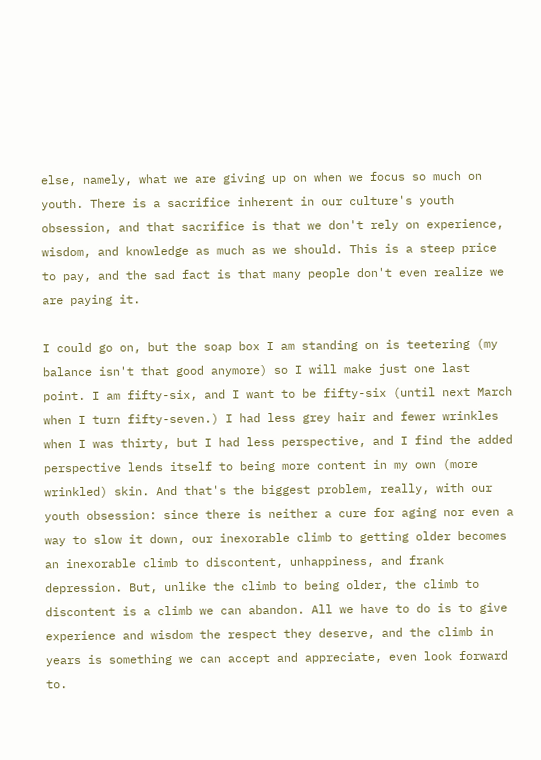else, namely, what we are giving up on when we focus so much on youth. There is a sacrifice inherent in our culture's youth obsession, and that sacrifice is that we don't rely on experience, wisdom, and knowledge as much as we should. This is a steep price to pay, and the sad fact is that many people don't even realize we are paying it.

I could go on, but the soap box I am standing on is teetering (my balance isn't that good anymore) so I will make just one last point. I am fifty-six, and I want to be fifty-six (until next March when I turn fifty-seven.) I had less grey hair and fewer wrinkles when I was thirty, but I had less perspective, and I find the added perspective lends itself to being more content in my own (more wrinkled) skin. And that's the biggest problem, really, with our youth obsession: since there is neither a cure for aging nor even a way to slow it down, our inexorable climb to getting older becomes an inexorable climb to discontent, unhappiness, and frank depression. But, unlike the climb to being older, the climb to discontent is a climb we can abandon. All we have to do is to give experience and wisdom the respect they deserve, and the climb in years is something we can accept and appreciate, even look forward to.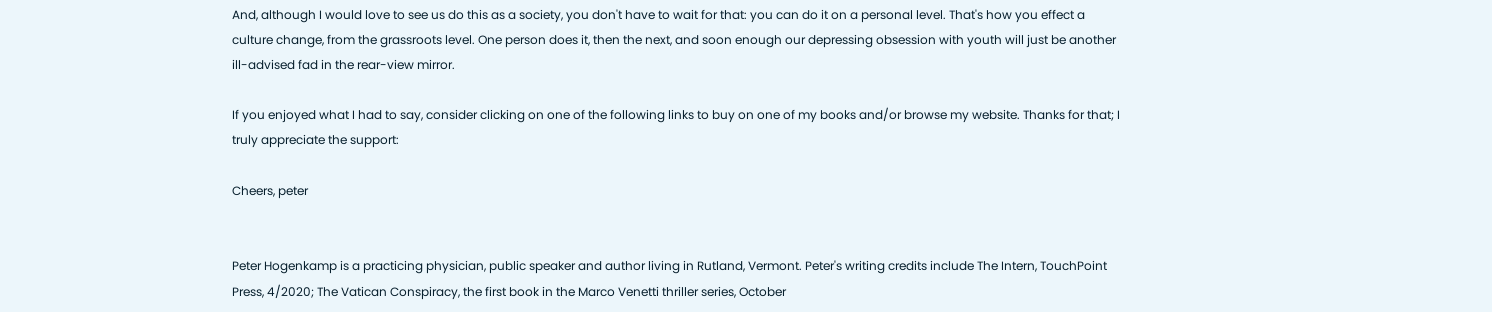And, although I would love to see us do this as a society, you don't have to wait for that: you can do it on a personal level. That's how you effect a culture change, from the grassroots level. One person does it, then the next, and soon enough our depressing obsession with youth will just be another ill-advised fad in the rear-view mirror.

If you enjoyed what I had to say, consider clicking on one of the following links to buy on one of my books and/or browse my website. Thanks for that; I truly appreciate the support:

Cheers, peter


Peter Hogenkamp is a practicing physician, public speaker and author living in Rutland, Vermont. Peter's writing credits include The Intern, TouchPoint Press, 4/2020; The Vatican Conspiracy, the first book in the Marco Venetti thriller series, October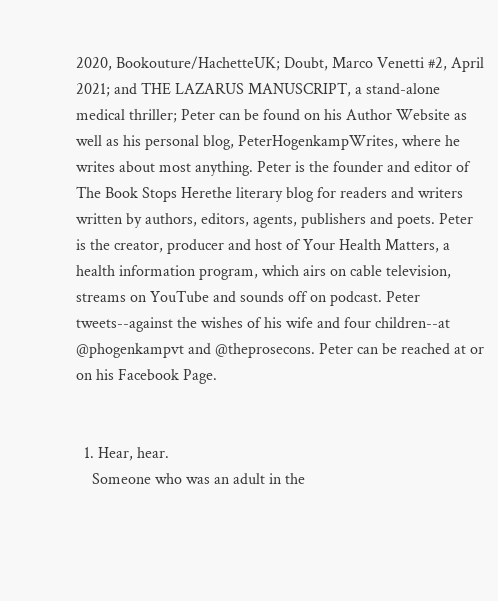2020, Bookouture/HachetteUK; Doubt, Marco Venetti #2, April 2021; and THE LAZARUS MANUSCRIPT, a stand-alone medical thriller; Peter can be found on his Author Website as well as his personal blog, PeterHogenkampWrites, where he writes about most anything. Peter is the founder and editor of The Book Stops Herethe literary blog for readers and writers written by authors, editors, agents, publishers and poets. Peter is the creator, producer and host of Your Health Matters, a health information program, which airs on cable television, streams on YouTube and sounds off on podcast. Peter tweets--against the wishes of his wife and four children--at @phogenkampvt and @theprosecons. Peter can be reached at or on his Facebook Page.


  1. Hear, hear.
    Someone who was an adult in the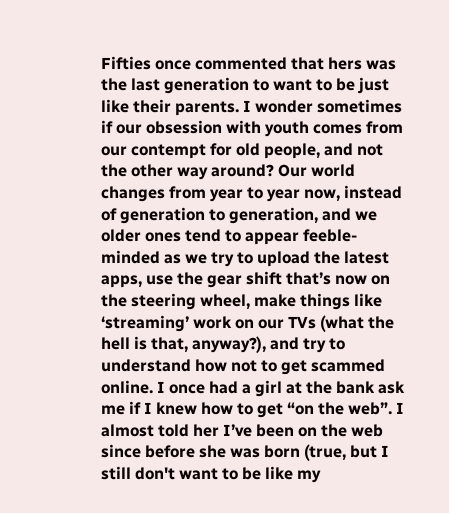Fifties once commented that hers was the last generation to want to be just like their parents. I wonder sometimes if our obsession with youth comes from our contempt for old people, and not the other way around? Our world changes from year to year now, instead of generation to generation, and we older ones tend to appear feeble-minded as we try to upload the latest apps, use the gear shift that’s now on the steering wheel, make things like ‘streaming’ work on our TVs (what the hell is that, anyway?), and try to understand how not to get scammed online. I once had a girl at the bank ask me if I knew how to get “on the web”. I almost told her I’ve been on the web since before she was born (true, but I still don't want to be like my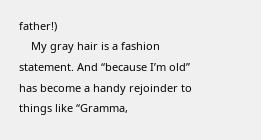father!)
    My gray hair is a fashion statement. And “because I’m old” has become a handy rejoinder to things like “Gramma,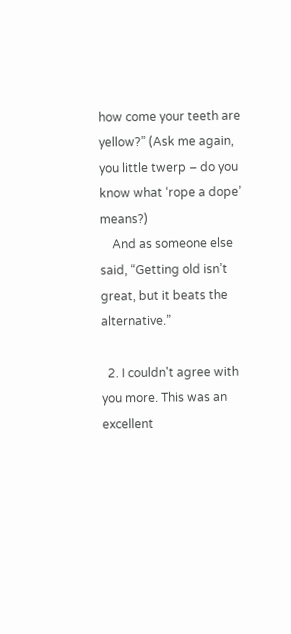how come your teeth are yellow?” (Ask me again, you little twerp – do you know what ‘rope a dope’ means?)
    And as someone else said, “Getting old isn’t great, but it beats the alternative.”

  2. I couldn't agree with you more. This was an excellent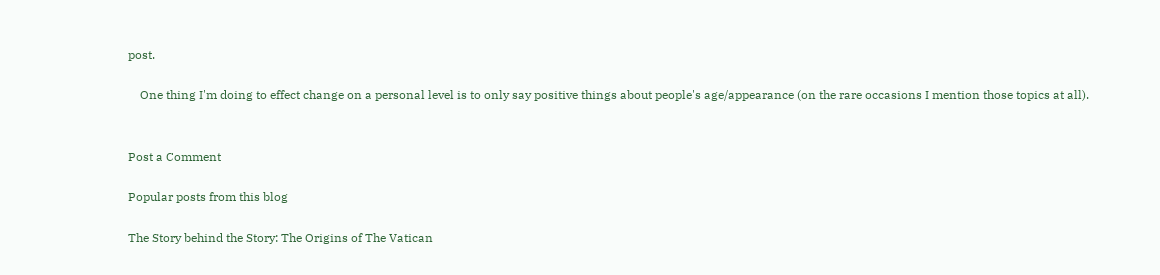post.

    One thing I'm doing to effect change on a personal level is to only say positive things about people's age/appearance (on the rare occasions I mention those topics at all).


Post a Comment

Popular posts from this blog

The Story behind the Story: The Origins of The Vatican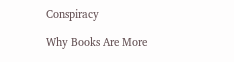Conspiracy

Why Books Are More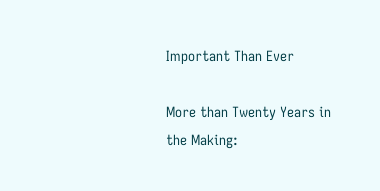Important Than Ever

More than Twenty Years in the Making: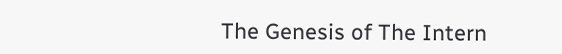The Genesis of The Intern